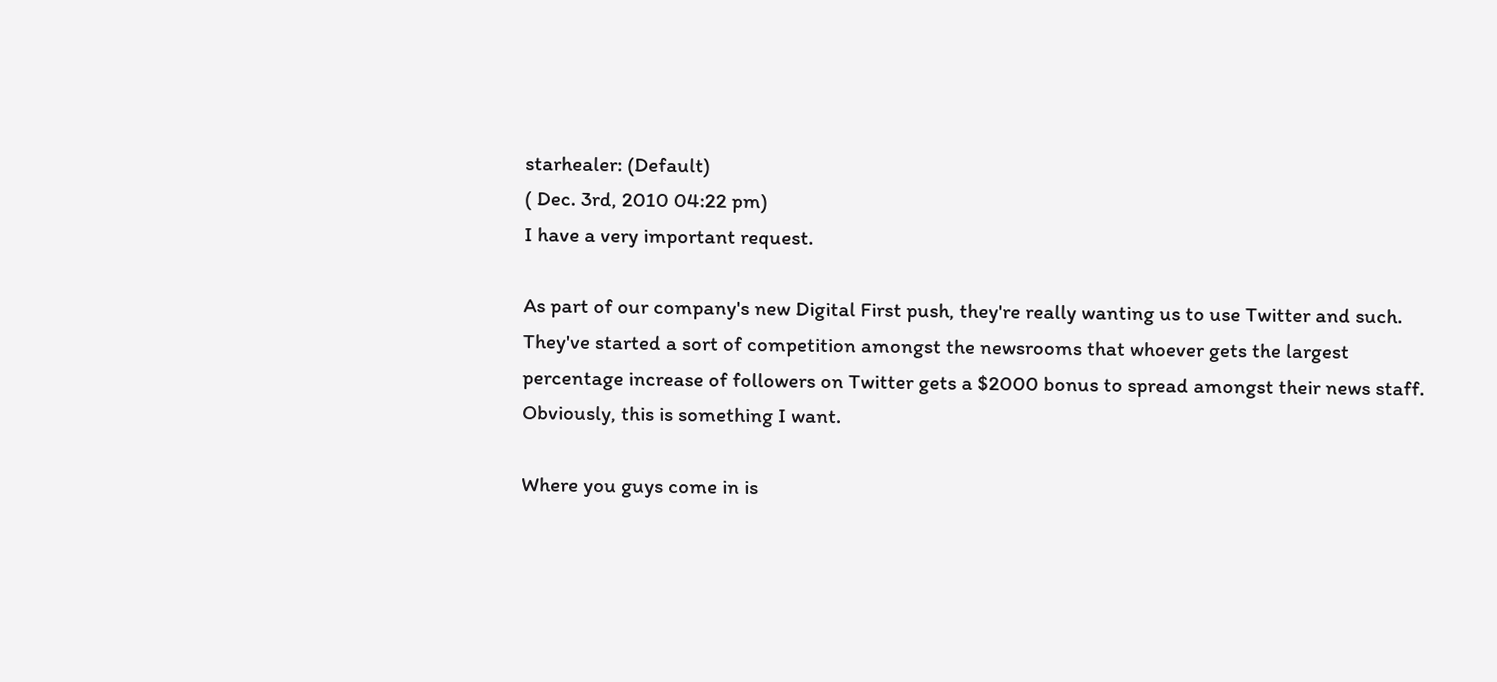starhealer: (Default)
( Dec. 3rd, 2010 04:22 pm)
I have a very important request.

As part of our company's new Digital First push, they're really wanting us to use Twitter and such. They've started a sort of competition amongst the newsrooms that whoever gets the largest percentage increase of followers on Twitter gets a $2000 bonus to spread amongst their news staff. Obviously, this is something I want.

Where you guys come in is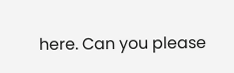here. Can you please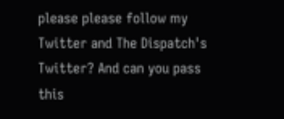please please follow my Twitter and The Dispatch's Twitter? And can you pass this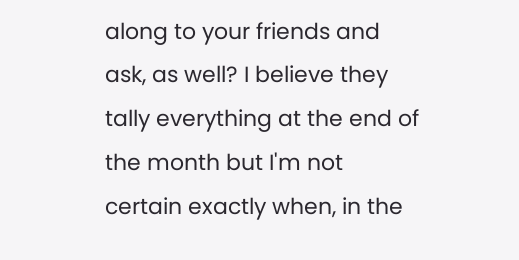along to your friends and ask, as well? I believe they tally everything at the end of the month but I'm not certain exactly when, in the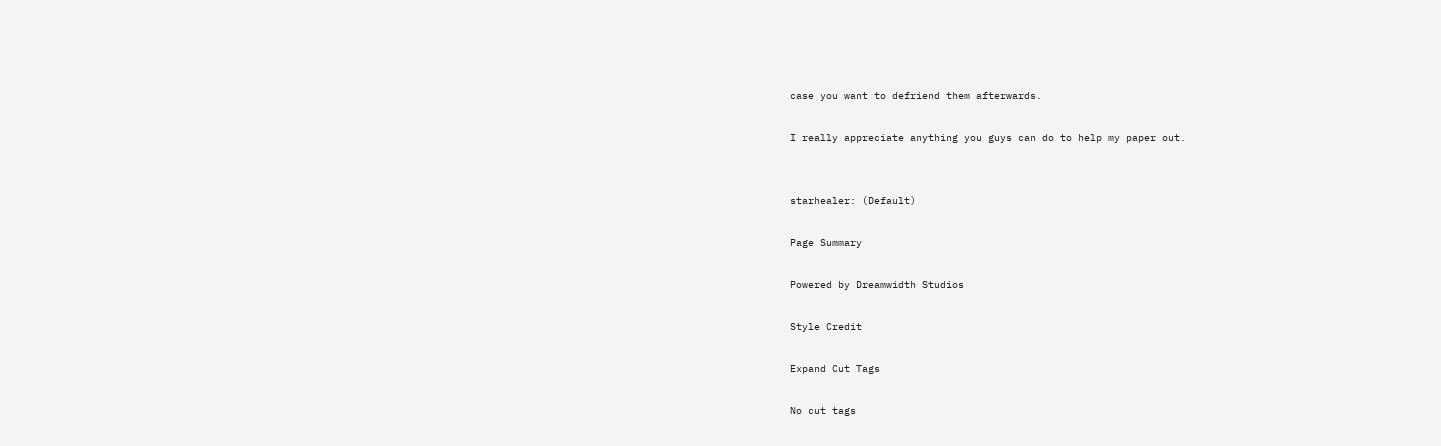case you want to defriend them afterwards.

I really appreciate anything you guys can do to help my paper out.


starhealer: (Default)

Page Summary

Powered by Dreamwidth Studios

Style Credit

Expand Cut Tags

No cut tags